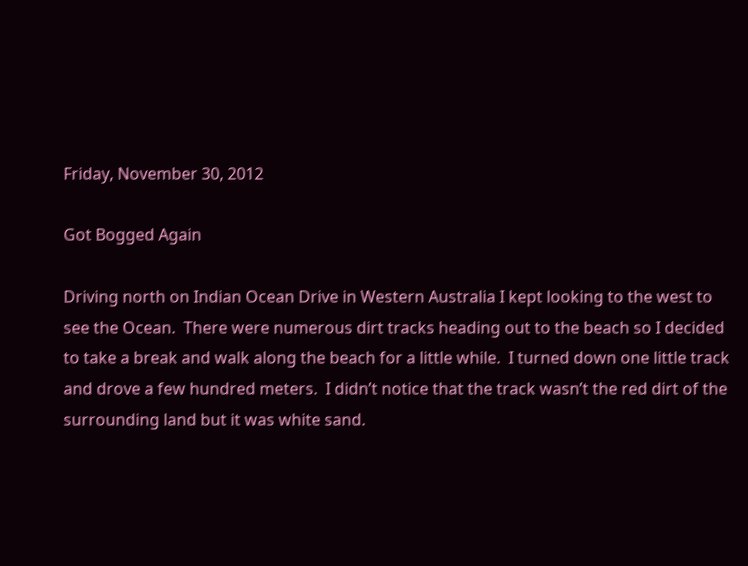Friday, November 30, 2012

Got Bogged Again

Driving north on Indian Ocean Drive in Western Australia I kept looking to the west to see the Ocean.  There were numerous dirt tracks heading out to the beach so I decided to take a break and walk along the beach for a little while.  I turned down one little track and drove a few hundred meters.  I didn’t notice that the track wasn’t the red dirt of the surrounding land but it was white sand.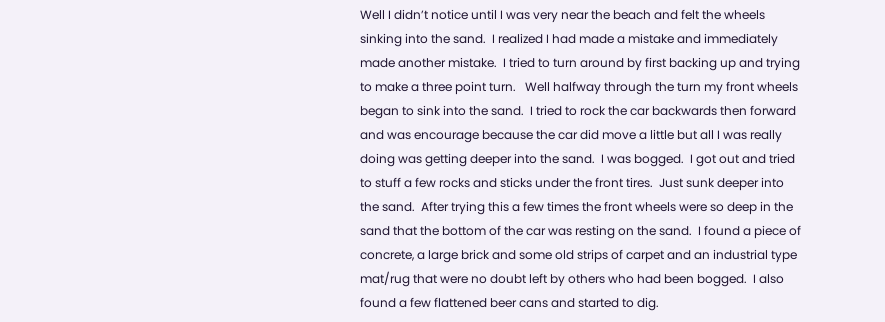Well I didn’t notice until I was very near the beach and felt the wheels sinking into the sand.  I realized I had made a mistake and immediately made another mistake.  I tried to turn around by first backing up and trying to make a three point turn.   Well halfway through the turn my front wheels began to sink into the sand.  I tried to rock the car backwards then forward and was encourage because the car did move a little but all I was really doing was getting deeper into the sand.  I was bogged.  I got out and tried to stuff a few rocks and sticks under the front tires.  Just sunk deeper into the sand.  After trying this a few times the front wheels were so deep in the sand that the bottom of the car was resting on the sand.  I found a piece of concrete, a large brick and some old strips of carpet and an industrial type mat/rug that were no doubt left by others who had been bogged.  I also found a few flattened beer cans and started to dig.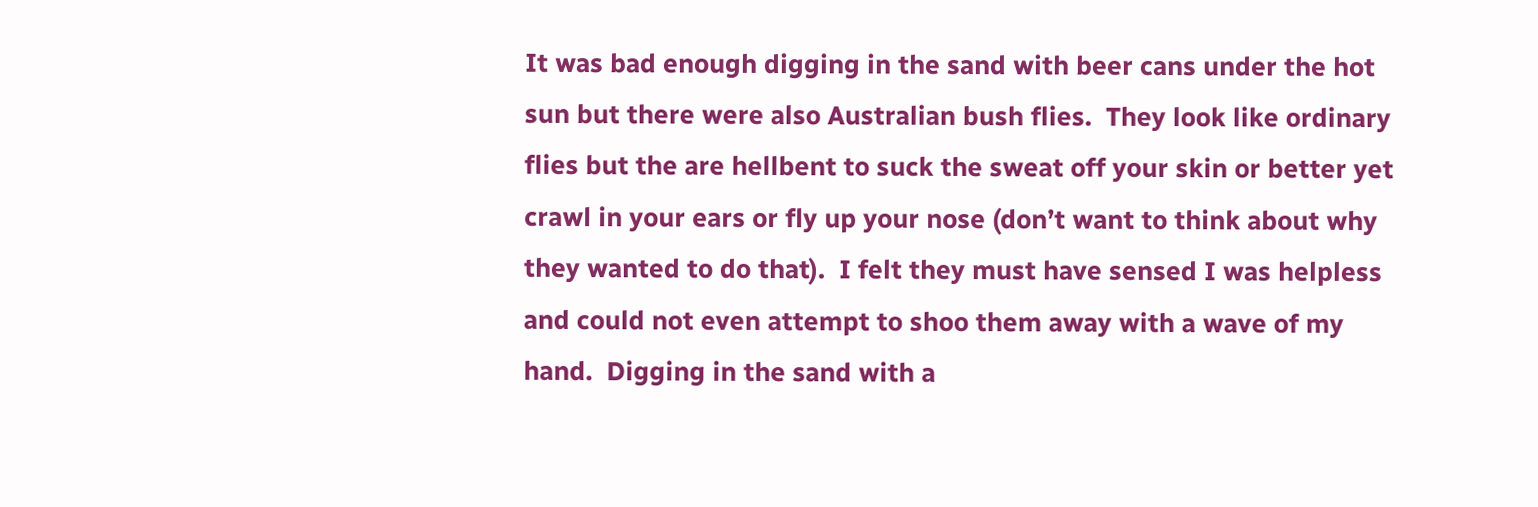It was bad enough digging in the sand with beer cans under the hot sun but there were also Australian bush flies.  They look like ordinary flies but the are hellbent to suck the sweat off your skin or better yet crawl in your ears or fly up your nose (don’t want to think about why they wanted to do that).  I felt they must have sensed I was helpless and could not even attempt to shoo them away with a wave of my hand.  Digging in the sand with a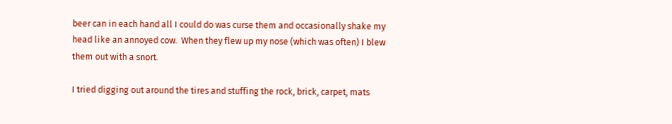beer can in each hand all I could do was curse them and occasionally shake my head like an annoyed cow.  When they flew up my nose (which was often) I blew them out with a snort.

I tried digging out around the tires and stuffing the rock, brick, carpet, mats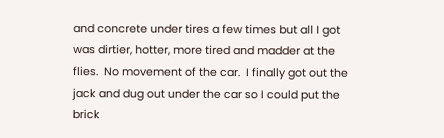and concrete under tires a few times but all I got was dirtier, hotter, more tired and madder at the flies.  No movement of the car.  I finally got out the jack and dug out under the car so I could put the brick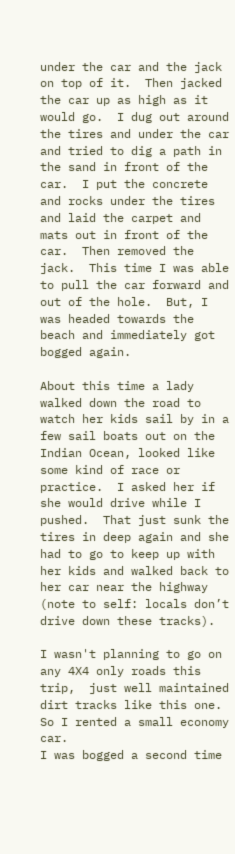under the car and the jack on top of it.  Then jacked the car up as high as it would go.  I dug out around the tires and under the car and tried to dig a path in the sand in front of the car.  I put the concrete and rocks under the tires and laid the carpet and mats out in front of the car.  Then removed the jack.  This time I was able to pull the car forward and out of the hole.  But, I was headed towards the beach and immediately got bogged again.

About this time a lady walked down the road to watch her kids sail by in a few sail boats out on the Indian Ocean, looked like some kind of race or practice.  I asked her if she would drive while I pushed.  That just sunk the tires in deep again and she had to go to keep up with her kids and walked back to her car near the highway (note to self: locals don’t drive down these tracks).

I wasn't planning to go on any 4X4 only roads this trip,  just well maintained dirt tracks like this one.
So I rented a small economy car.
I was bogged a second time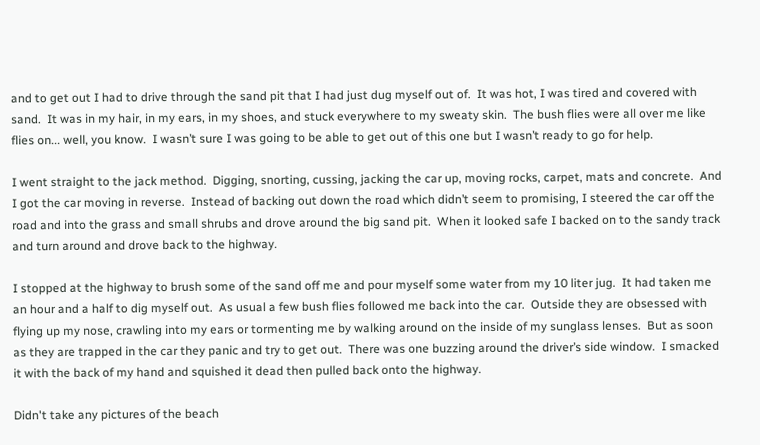and to get out I had to drive through the sand pit that I had just dug myself out of.  It was hot, I was tired and covered with sand.  It was in my hair, in my ears, in my shoes, and stuck everywhere to my sweaty skin.  The bush flies were all over me like flies on... well, you know.  I wasn’t sure I was going to be able to get out of this one but I wasn’t ready to go for help.

I went straight to the jack method.  Digging, snorting, cussing, jacking the car up, moving rocks, carpet, mats and concrete.  And I got the car moving in reverse.  Instead of backing out down the road which didn’t seem to promising, I steered the car off the road and into the grass and small shrubs and drove around the big sand pit.  When it looked safe I backed on to the sandy track and turn around and drove back to the highway.

I stopped at the highway to brush some of the sand off me and pour myself some water from my 10 liter jug.  It had taken me an hour and a half to dig myself out.  As usual a few bush flies followed me back into the car.  Outside they are obsessed with flying up my nose, crawling into my ears or tormenting me by walking around on the inside of my sunglass lenses.  But as soon as they are trapped in the car they panic and try to get out.  There was one buzzing around the driver’s side window.  I smacked it with the back of my hand and squished it dead then pulled back onto the highway.

Didn't take any pictures of the beach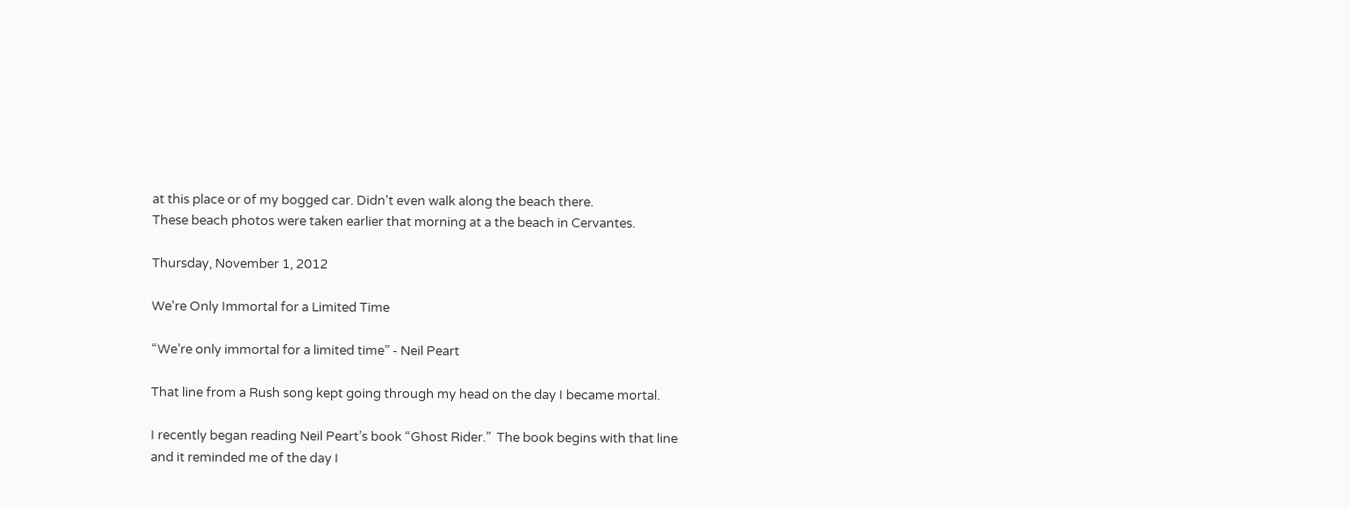at this place or of my bogged car. Didn't even walk along the beach there.
These beach photos were taken earlier that morning at a the beach in Cervantes.

Thursday, November 1, 2012

We're Only Immortal for a Limited Time

“We’re only immortal for a limited time” - Neil Peart

That line from a Rush song kept going through my head on the day I became mortal.

I recently began reading Neil Peart’s book “Ghost Rider.”  The book begins with that line and it reminded me of the day I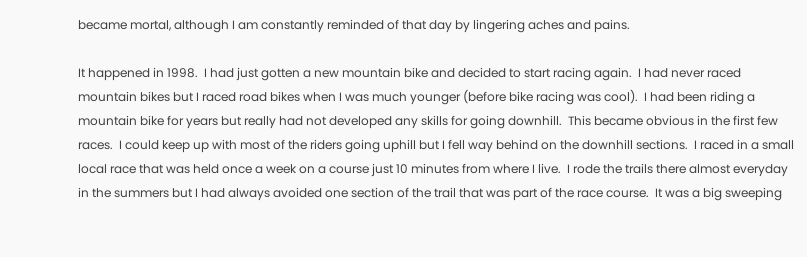became mortal, although I am constantly reminded of that day by lingering aches and pains.

It happened in 1998.  I had just gotten a new mountain bike and decided to start racing again.  I had never raced mountain bikes but I raced road bikes when I was much younger (before bike racing was cool).  I had been riding a mountain bike for years but really had not developed any skills for going downhill.  This became obvious in the first few races.  I could keep up with most of the riders going uphill but I fell way behind on the downhill sections.  I raced in a small local race that was held once a week on a course just 10 minutes from where I live.  I rode the trails there almost everyday in the summers but I had always avoided one section of the trail that was part of the race course.  It was a big sweeping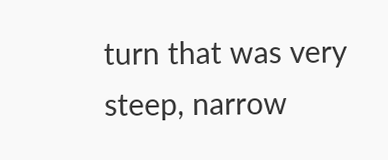turn that was very steep, narrow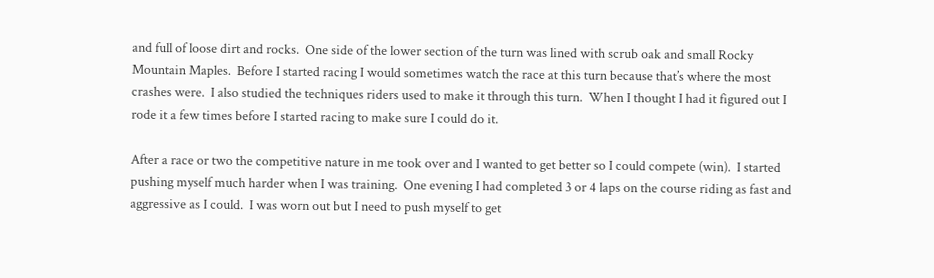and full of loose dirt and rocks.  One side of the lower section of the turn was lined with scrub oak and small Rocky Mountain Maples.  Before I started racing I would sometimes watch the race at this turn because that’s where the most crashes were.  I also studied the techniques riders used to make it through this turn.  When I thought I had it figured out I rode it a few times before I started racing to make sure I could do it.

After a race or two the competitive nature in me took over and I wanted to get better so I could compete (win).  I started pushing myself much harder when I was training.  One evening I had completed 3 or 4 laps on the course riding as fast and aggressive as I could.  I was worn out but I need to push myself to get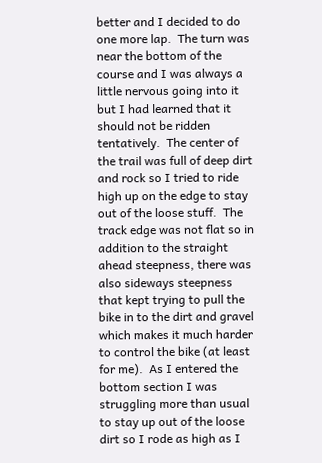better and I decided to do one more lap.  The turn was near the bottom of the course and I was always a little nervous going into it but I had learned that it should not be ridden tentatively.  The center of the trail was full of deep dirt and rock so I tried to ride high up on the edge to stay out of the loose stuff.  The track edge was not flat so in addition to the straight ahead steepness, there was also sideways steepness that kept trying to pull the bike in to the dirt and gravel which makes it much harder to control the bike (at least for me).  As I entered the bottom section I was struggling more than usual to stay up out of the loose dirt so I rode as high as I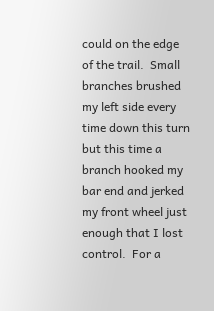could on the edge of the trail.  Small branches brushed my left side every time down this turn but this time a branch hooked my bar end and jerked my front wheel just enough that I lost control.  For a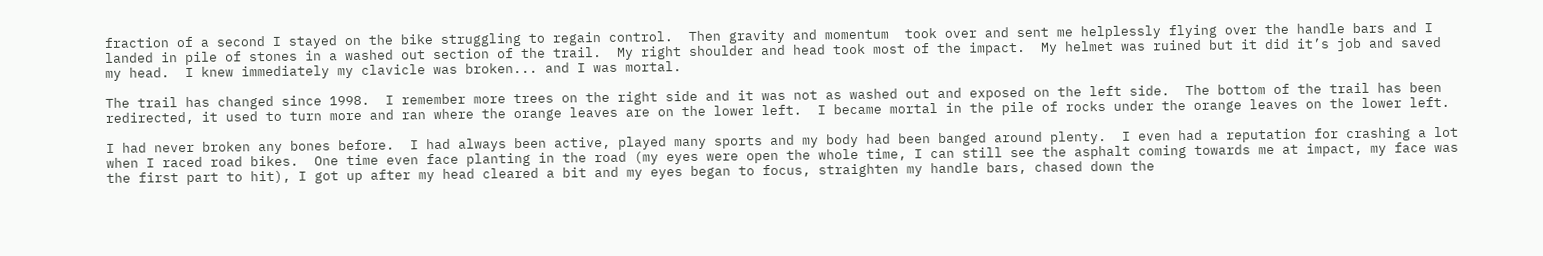fraction of a second I stayed on the bike struggling to regain control.  Then gravity and momentum  took over and sent me helplessly flying over the handle bars and I landed in pile of stones in a washed out section of the trail.  My right shoulder and head took most of the impact.  My helmet was ruined but it did it’s job and saved my head.  I knew immediately my clavicle was broken... and I was mortal.

The trail has changed since 1998.  I remember more trees on the right side and it was not as washed out and exposed on the left side.  The bottom of the trail has been redirected, it used to turn more and ran where the orange leaves are on the lower left.  I became mortal in the pile of rocks under the orange leaves on the lower left.

I had never broken any bones before.  I had always been active, played many sports and my body had been banged around plenty.  I even had a reputation for crashing a lot when I raced road bikes.  One time even face planting in the road (my eyes were open the whole time, I can still see the asphalt coming towards me at impact, my face was the first part to hit), I got up after my head cleared a bit and my eyes began to focus, straighten my handle bars, chased down the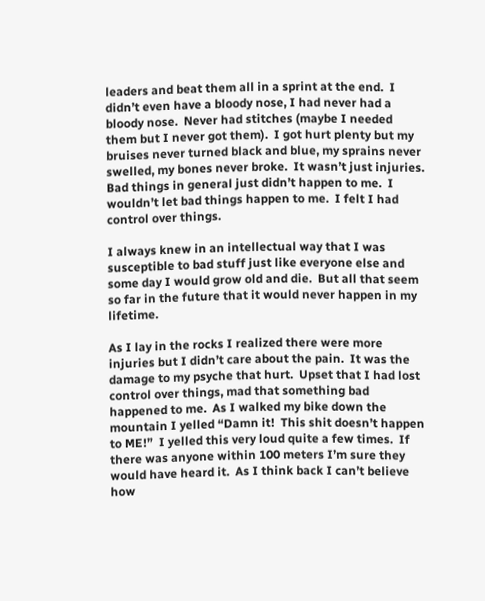leaders and beat them all in a sprint at the end.  I didn’t even have a bloody nose, I had never had a bloody nose.  Never had stitches (maybe I needed them but I never got them).  I got hurt plenty but my bruises never turned black and blue, my sprains never swelled, my bones never broke.  It wasn’t just injuries.  Bad things in general just didn’t happen to me.  I wouldn’t let bad things happen to me.  I felt I had control over things.

I always knew in an intellectual way that I was susceptible to bad stuff just like everyone else and some day I would grow old and die.  But all that seem so far in the future that it would never happen in my lifetime.

As I lay in the rocks I realized there were more injuries but I didn’t care about the pain.  It was the damage to my psyche that hurt.  Upset that I had lost control over things, mad that something bad happened to me.  As I walked my bike down the mountain I yelled “Damn it!  This shit doesn’t happen to ME!”  I yelled this very loud quite a few times.  If there was anyone within 100 meters I’m sure they would have heard it.  As I think back I can’t believe how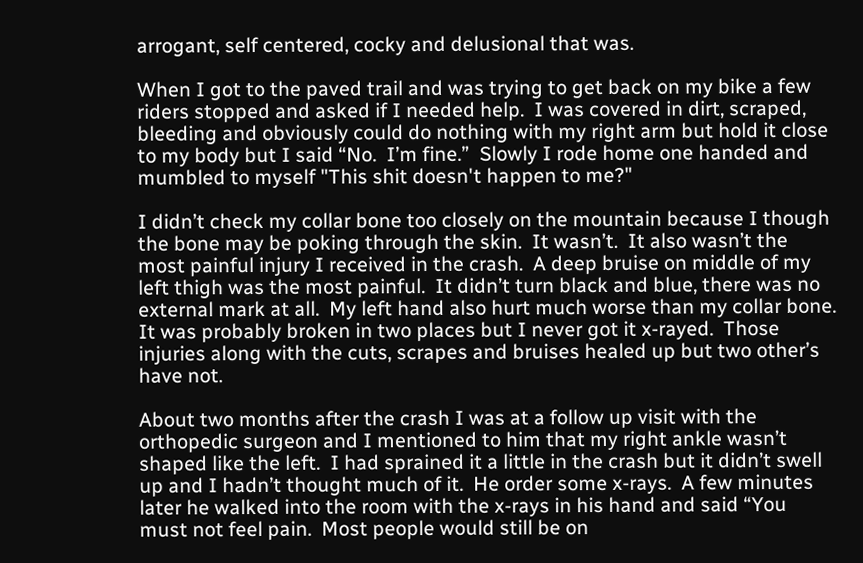arrogant, self centered, cocky and delusional that was.

When I got to the paved trail and was trying to get back on my bike a few riders stopped and asked if I needed help.  I was covered in dirt, scraped, bleeding and obviously could do nothing with my right arm but hold it close to my body but I said “No.  I’m fine.”  Slowly I rode home one handed and mumbled to myself "This shit doesn't happen to me?"

I didn’t check my collar bone too closely on the mountain because I though the bone may be poking through the skin.  It wasn’t.  It also wasn’t the most painful injury I received in the crash.  A deep bruise on middle of my left thigh was the most painful.  It didn’t turn black and blue, there was no external mark at all.  My left hand also hurt much worse than my collar bone.  It was probably broken in two places but I never got it x-rayed.  Those injuries along with the cuts, scrapes and bruises healed up but two other’s have not.

About two months after the crash I was at a follow up visit with the orthopedic surgeon and I mentioned to him that my right ankle wasn’t shaped like the left.  I had sprained it a little in the crash but it didn’t swell up and I hadn’t thought much of it.  He order some x-rays.  A few minutes later he walked into the room with the x-rays in his hand and said “You must not feel pain.  Most people would still be on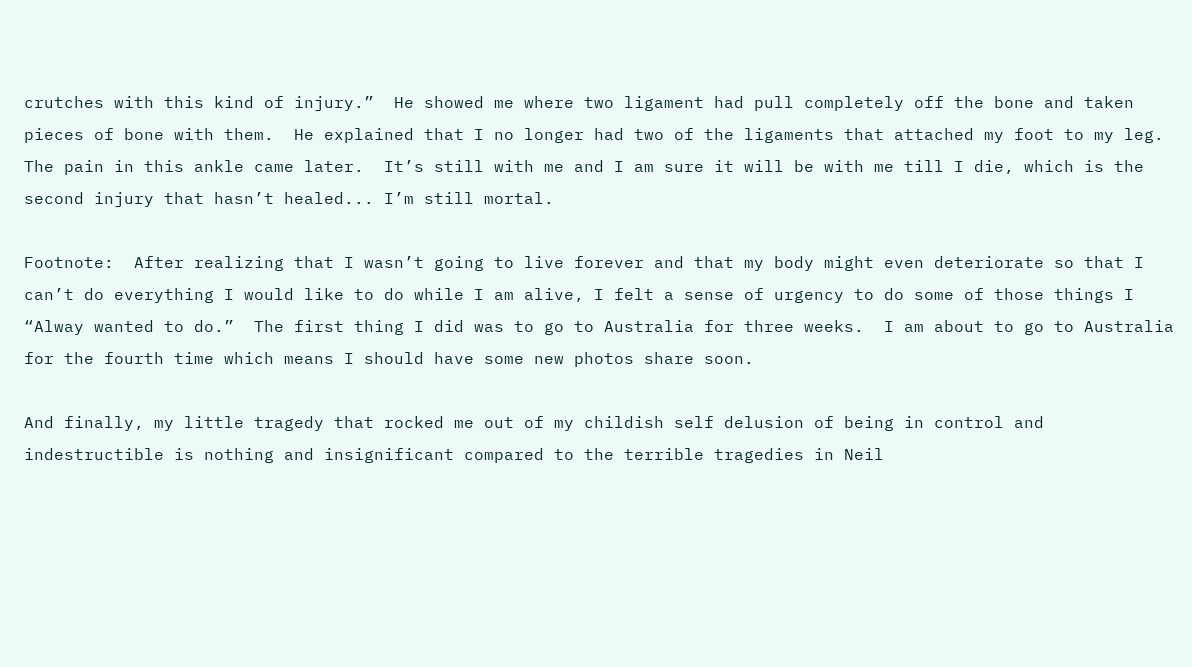crutches with this kind of injury.”  He showed me where two ligament had pull completely off the bone and taken pieces of bone with them.  He explained that I no longer had two of the ligaments that attached my foot to my leg.  The pain in this ankle came later.  It’s still with me and I am sure it will be with me till I die, which is the second injury that hasn’t healed... I’m still mortal.

Footnote:  After realizing that I wasn’t going to live forever and that my body might even deteriorate so that I can’t do everything I would like to do while I am alive, I felt a sense of urgency to do some of those things I “Alway wanted to do.”  The first thing I did was to go to Australia for three weeks.  I am about to go to Australia for the fourth time which means I should have some new photos share soon.

And finally, my little tragedy that rocked me out of my childish self delusion of being in control and indestructible is nothing and insignificant compared to the terrible tragedies in Neil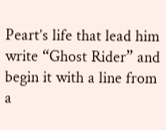Peart’s life that lead him write “Ghost Rider” and begin it with a line from a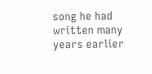song he had written many years earlier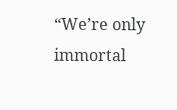“We’re only immortal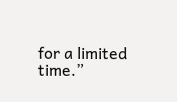for a limited time.”